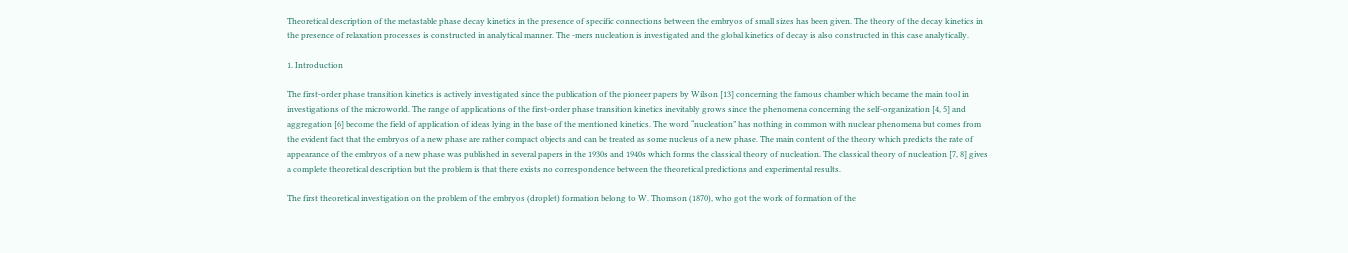Theoretical description of the metastable phase decay kinetics in the presence of specific connections between the embryos of small sizes has been given. The theory of the decay kinetics in the presence of relaxation processes is constructed in analytical manner. The -mers nucleation is investigated and the global kinetics of decay is also constructed in this case analytically.

1. Introduction

The first-order phase transition kinetics is actively investigated since the publication of the pioneer papers by Wilson [13] concerning the famous chamber which became the main tool in investigations of the microworld. The range of applications of the first-order phase transition kinetics inevitably grows since the phenomena concerning the self-organization [4, 5] and aggregation [6] become the field of application of ideas lying in the base of the mentioned kinetics. The word “nucleation” has nothing in common with nuclear phenomena but comes from the evident fact that the embryos of a new phase are rather compact objects and can be treated as some nucleus of a new phase. The main content of the theory which predicts the rate of appearance of the embryos of a new phase was published in several papers in the 1930s and 1940s which forms the classical theory of nucleation. The classical theory of nucleation [7, 8] gives a complete theoretical description but the problem is that there exists no correspondence between the theoretical predictions and experimental results.

The first theoretical investigation on the problem of the embryos (droplet) formation belong to W. Thomson (1870), who got the work of formation of the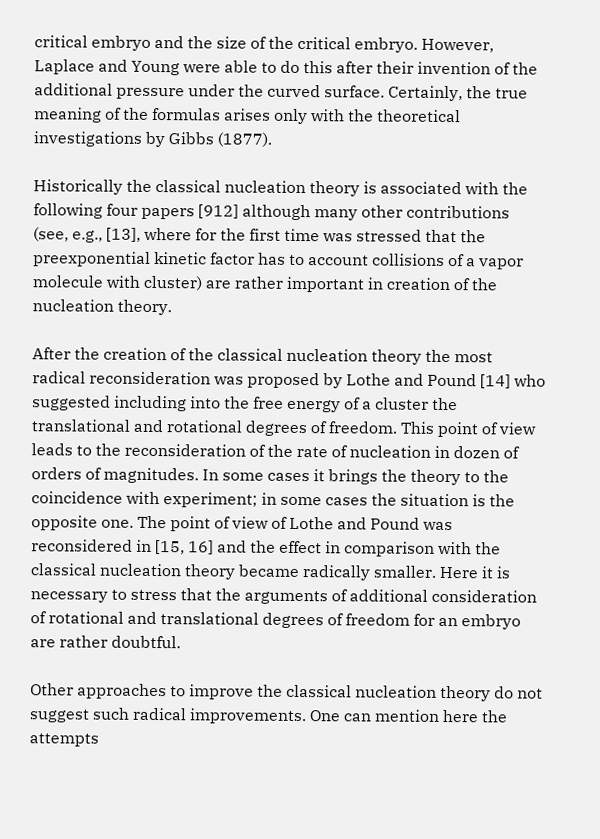critical embryo and the size of the critical embryo. However, Laplace and Young were able to do this after their invention of the additional pressure under the curved surface. Certainly, the true meaning of the formulas arises only with the theoretical investigations by Gibbs (1877).

Historically the classical nucleation theory is associated with the following four papers [912] although many other contributions (see, e.g., [13], where for the first time was stressed that the preexponential kinetic factor has to account collisions of a vapor molecule with cluster) are rather important in creation of the nucleation theory.

After the creation of the classical nucleation theory the most radical reconsideration was proposed by Lothe and Pound [14] who suggested including into the free energy of a cluster the translational and rotational degrees of freedom. This point of view leads to the reconsideration of the rate of nucleation in dozen of orders of magnitudes. In some cases it brings the theory to the coincidence with experiment; in some cases the situation is the opposite one. The point of view of Lothe and Pound was reconsidered in [15, 16] and the effect in comparison with the classical nucleation theory became radically smaller. Here it is necessary to stress that the arguments of additional consideration of rotational and translational degrees of freedom for an embryo are rather doubtful.

Other approaches to improve the classical nucleation theory do not suggest such radical improvements. One can mention here the attempts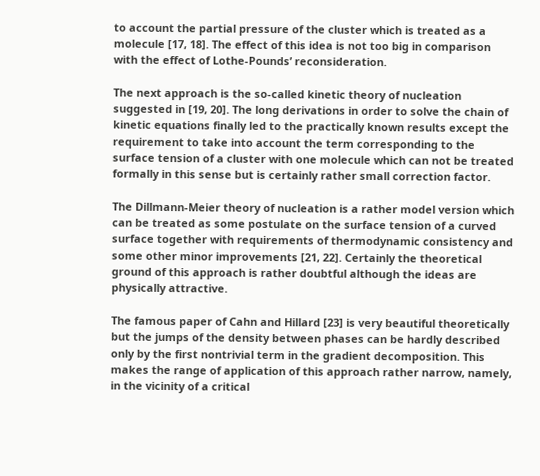to account the partial pressure of the cluster which is treated as a molecule [17, 18]. The effect of this idea is not too big in comparison with the effect of Lothe-Pounds’ reconsideration.

The next approach is the so-called kinetic theory of nucleation suggested in [19, 20]. The long derivations in order to solve the chain of kinetic equations finally led to the practically known results except the requirement to take into account the term corresponding to the surface tension of a cluster with one molecule which can not be treated formally in this sense but is certainly rather small correction factor.

The Dillmann-Meier theory of nucleation is a rather model version which can be treated as some postulate on the surface tension of a curved surface together with requirements of thermodynamic consistency and some other minor improvements [21, 22]. Certainly the theoretical ground of this approach is rather doubtful although the ideas are physically attractive.

The famous paper of Cahn and Hillard [23] is very beautiful theoretically but the jumps of the density between phases can be hardly described only by the first nontrivial term in the gradient decomposition. This makes the range of application of this approach rather narrow, namely, in the vicinity of a critical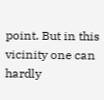point. But in this vicinity one can hardly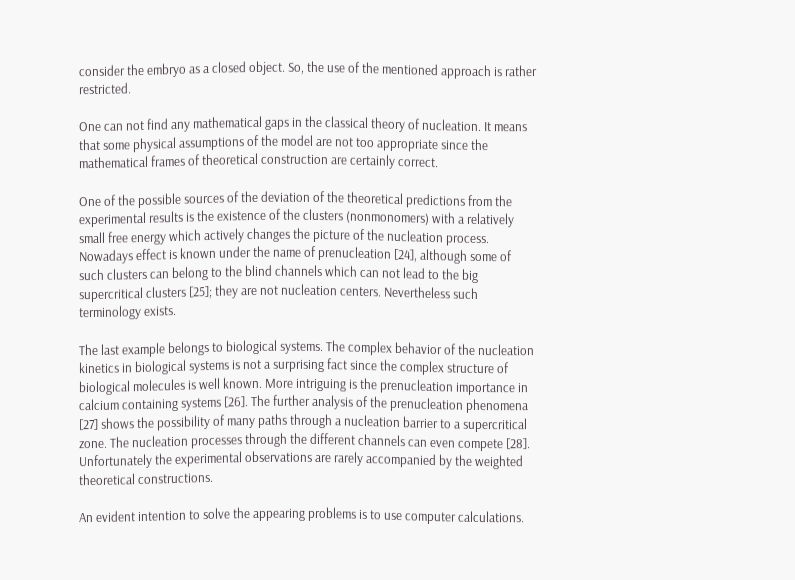consider the embryo as a closed object. So, the use of the mentioned approach is rather restricted.

One can not find any mathematical gaps in the classical theory of nucleation. It means that some physical assumptions of the model are not too appropriate since the mathematical frames of theoretical construction are certainly correct.

One of the possible sources of the deviation of the theoretical predictions from the experimental results is the existence of the clusters (nonmonomers) with a relatively small free energy which actively changes the picture of the nucleation process. Nowadays effect is known under the name of prenucleation [24], although some of such clusters can belong to the blind channels which can not lead to the big supercritical clusters [25]; they are not nucleation centers. Nevertheless such terminology exists.

The last example belongs to biological systems. The complex behavior of the nucleation kinetics in biological systems is not a surprising fact since the complex structure of biological molecules is well known. More intriguing is the prenucleation importance in calcium containing systems [26]. The further analysis of the prenucleation phenomena [27] shows the possibility of many paths through a nucleation barrier to a supercritical zone. The nucleation processes through the different channels can even compete [28]. Unfortunately the experimental observations are rarely accompanied by the weighted theoretical constructions.

An evident intention to solve the appearing problems is to use computer calculations.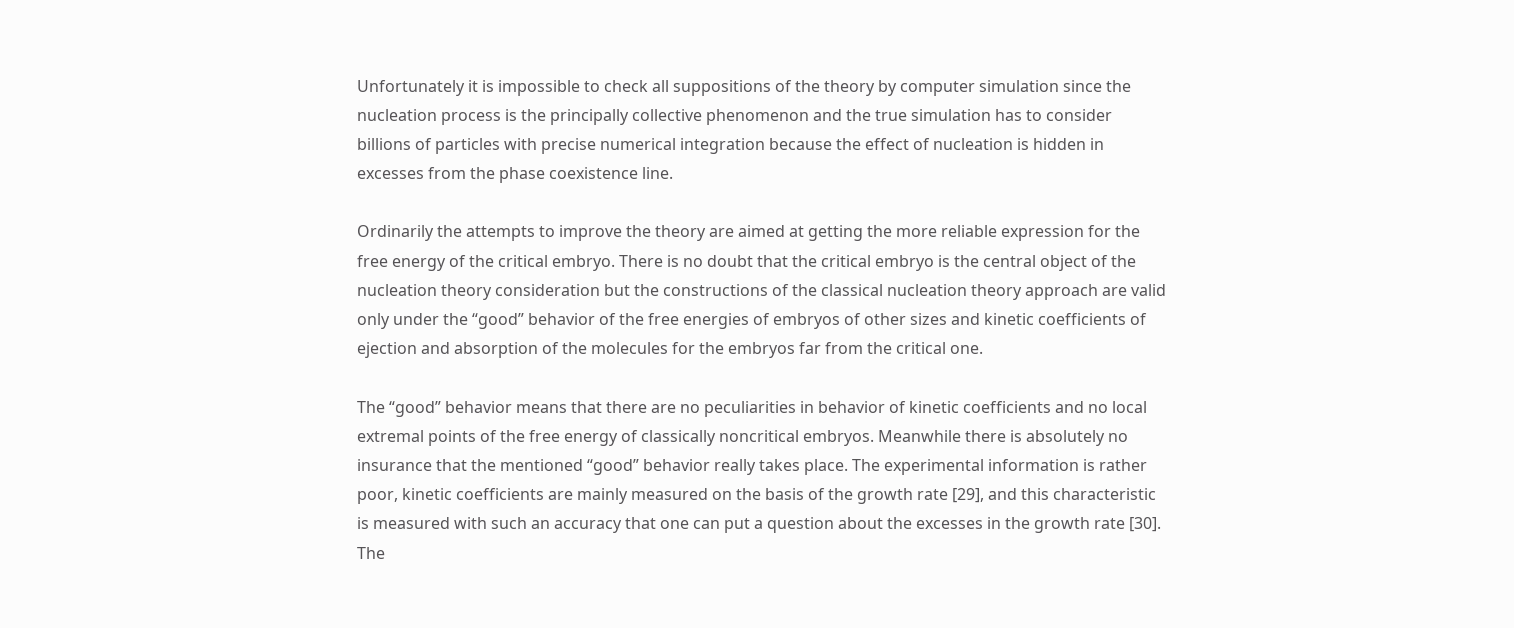Unfortunately it is impossible to check all suppositions of the theory by computer simulation since the nucleation process is the principally collective phenomenon and the true simulation has to consider billions of particles with precise numerical integration because the effect of nucleation is hidden in excesses from the phase coexistence line.

Ordinarily the attempts to improve the theory are aimed at getting the more reliable expression for the free energy of the critical embryo. There is no doubt that the critical embryo is the central object of the nucleation theory consideration but the constructions of the classical nucleation theory approach are valid only under the “good” behavior of the free energies of embryos of other sizes and kinetic coefficients of ejection and absorption of the molecules for the embryos far from the critical one.

The “good” behavior means that there are no peculiarities in behavior of kinetic coefficients and no local extremal points of the free energy of classically noncritical embryos. Meanwhile there is absolutely no insurance that the mentioned “good” behavior really takes place. The experimental information is rather poor, kinetic coefficients are mainly measured on the basis of the growth rate [29], and this characteristic is measured with such an accuracy that one can put a question about the excesses in the growth rate [30]. The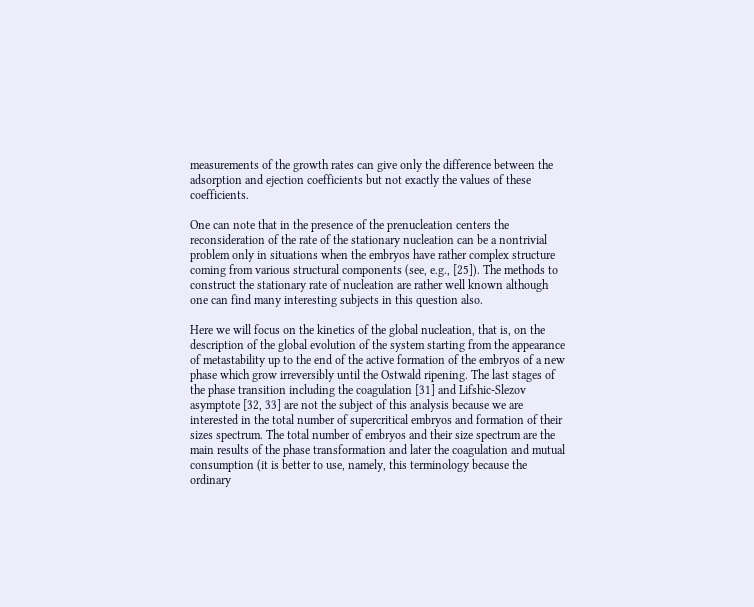measurements of the growth rates can give only the difference between the adsorption and ejection coefficients but not exactly the values of these coefficients.

One can note that in the presence of the prenucleation centers the reconsideration of the rate of the stationary nucleation can be a nontrivial problem only in situations when the embryos have rather complex structure coming from various structural components (see, e.g., [25]). The methods to construct the stationary rate of nucleation are rather well known although one can find many interesting subjects in this question also.

Here we will focus on the kinetics of the global nucleation, that is, on the description of the global evolution of the system starting from the appearance of metastability up to the end of the active formation of the embryos of a new phase which grow irreversibly until the Ostwald ripening. The last stages of the phase transition including the coagulation [31] and Lifshic-Slezov asymptote [32, 33] are not the subject of this analysis because we are interested in the total number of supercritical embryos and formation of their sizes spectrum. The total number of embryos and their size spectrum are the main results of the phase transformation and later the coagulation and mutual consumption (it is better to use, namely, this terminology because the ordinary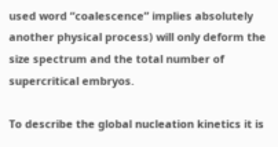used word “coalescence” implies absolutely another physical process) will only deform the size spectrum and the total number of supercritical embryos.

To describe the global nucleation kinetics it is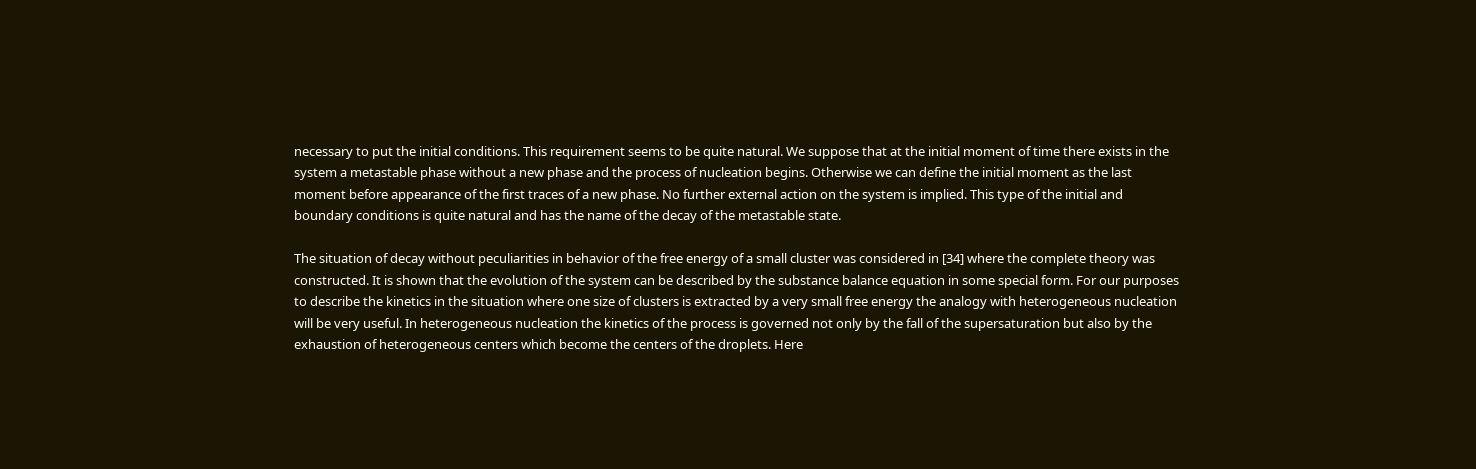necessary to put the initial conditions. This requirement seems to be quite natural. We suppose that at the initial moment of time there exists in the system a metastable phase without a new phase and the process of nucleation begins. Otherwise we can define the initial moment as the last moment before appearance of the first traces of a new phase. No further external action on the system is implied. This type of the initial and boundary conditions is quite natural and has the name of the decay of the metastable state.

The situation of decay without peculiarities in behavior of the free energy of a small cluster was considered in [34] where the complete theory was constructed. It is shown that the evolution of the system can be described by the substance balance equation in some special form. For our purposes to describe the kinetics in the situation where one size of clusters is extracted by a very small free energy the analogy with heterogeneous nucleation will be very useful. In heterogeneous nucleation the kinetics of the process is governed not only by the fall of the supersaturation but also by the exhaustion of heterogeneous centers which become the centers of the droplets. Here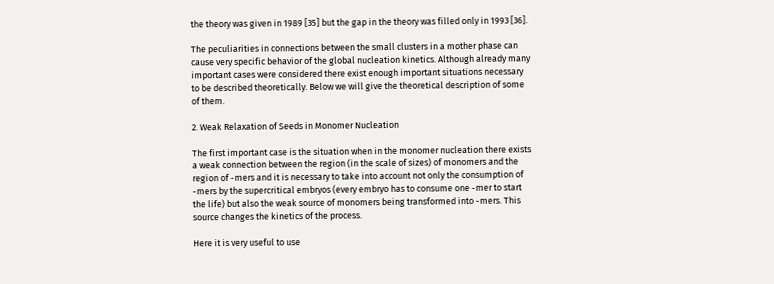the theory was given in 1989 [35] but the gap in the theory was filled only in 1993 [36].

The peculiarities in connections between the small clusters in a mother phase can cause very specific behavior of the global nucleation kinetics. Although already many important cases were considered there exist enough important situations necessary to be described theoretically. Below we will give the theoretical description of some of them.

2. Weak Relaxation of Seeds in Monomer Nucleation

The first important case is the situation when in the monomer nucleation there exists a weak connection between the region (in the scale of sizes) of monomers and the region of -mers and it is necessary to take into account not only the consumption of -mers by the supercritical embryos (every embryo has to consume one -mer to start the life) but also the weak source of monomers being transformed into -mers. This source changes the kinetics of the process.

Here it is very useful to use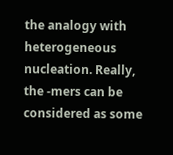the analogy with heterogeneous nucleation. Really, the -mers can be considered as some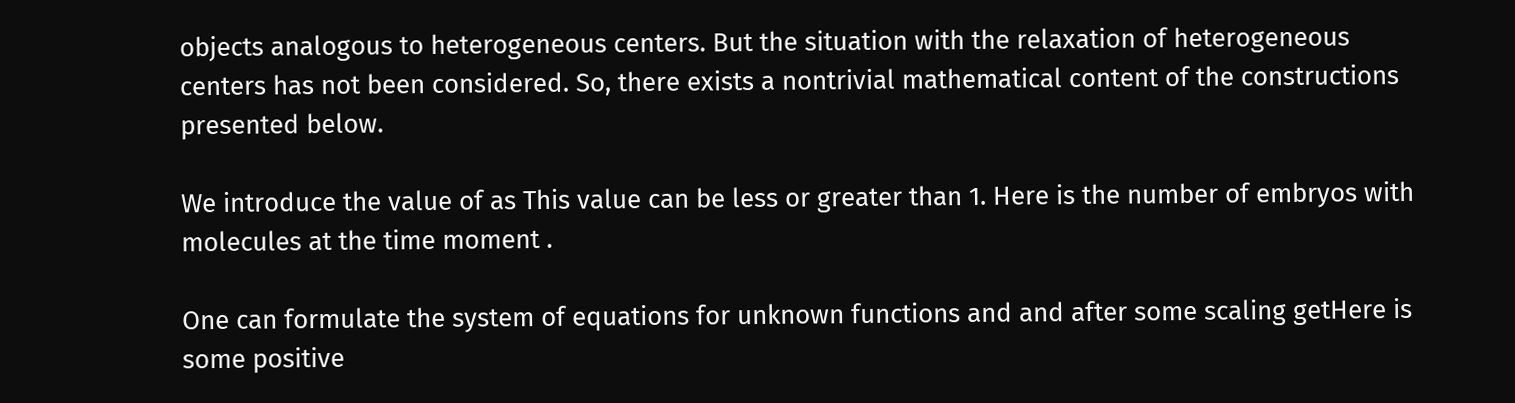objects analogous to heterogeneous centers. But the situation with the relaxation of heterogeneous centers has not been considered. So, there exists a nontrivial mathematical content of the constructions presented below.

We introduce the value of as This value can be less or greater than 1. Here is the number of embryos with molecules at the time moment .

One can formulate the system of equations for unknown functions and and after some scaling getHere is some positive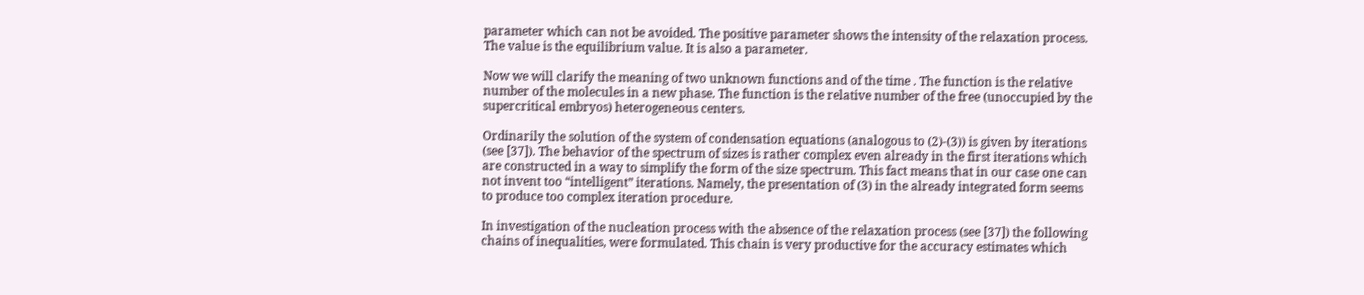parameter which can not be avoided. The positive parameter shows the intensity of the relaxation process. The value is the equilibrium value. It is also a parameter.

Now we will clarify the meaning of two unknown functions and of the time . The function is the relative number of the molecules in a new phase. The function is the relative number of the free (unoccupied by the supercritical embryos) heterogeneous centers.

Ordinarily the solution of the system of condensation equations (analogous to (2)-(3)) is given by iterations (see [37]). The behavior of the spectrum of sizes is rather complex even already in the first iterations which are constructed in a way to simplify the form of the size spectrum. This fact means that in our case one can not invent too “intelligent” iterations. Namely, the presentation of (3) in the already integrated form seems to produce too complex iteration procedure.

In investigation of the nucleation process with the absence of the relaxation process (see [37]) the following chains of inequalities, were formulated. This chain is very productive for the accuracy estimates which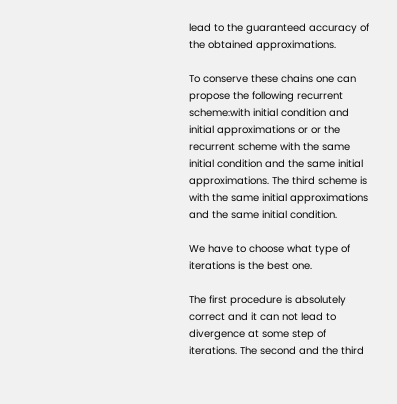lead to the guaranteed accuracy of the obtained approximations.

To conserve these chains one can propose the following recurrent scheme:with initial condition and initial approximations or or the recurrent scheme with the same initial condition and the same initial approximations. The third scheme is with the same initial approximations and the same initial condition.

We have to choose what type of iterations is the best one.

The first procedure is absolutely correct and it can not lead to divergence at some step of iterations. The second and the third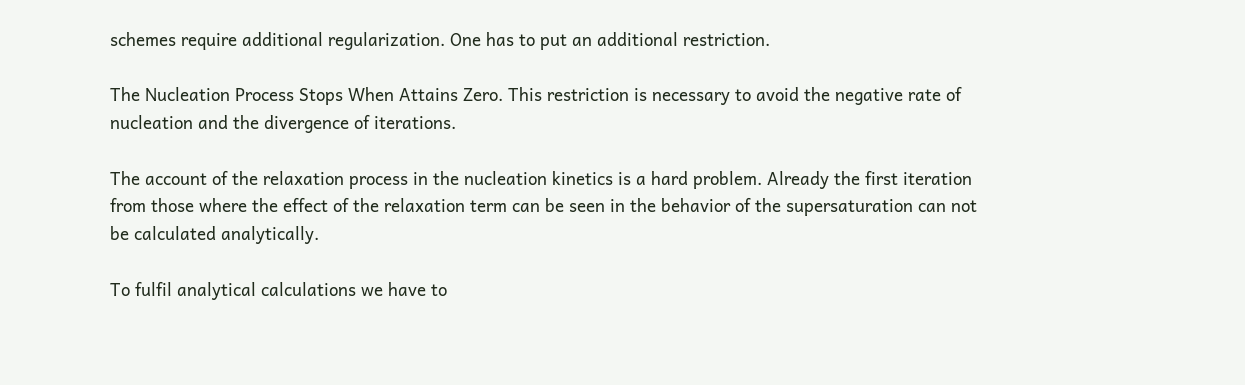schemes require additional regularization. One has to put an additional restriction.

The Nucleation Process Stops When Attains Zero. This restriction is necessary to avoid the negative rate of nucleation and the divergence of iterations.

The account of the relaxation process in the nucleation kinetics is a hard problem. Already the first iteration from those where the effect of the relaxation term can be seen in the behavior of the supersaturation can not be calculated analytically.

To fulfil analytical calculations we have to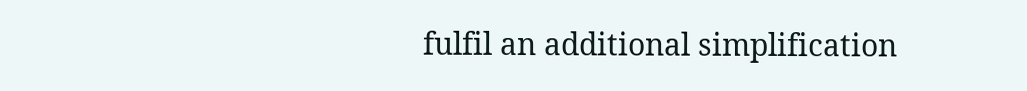fulfil an additional simplification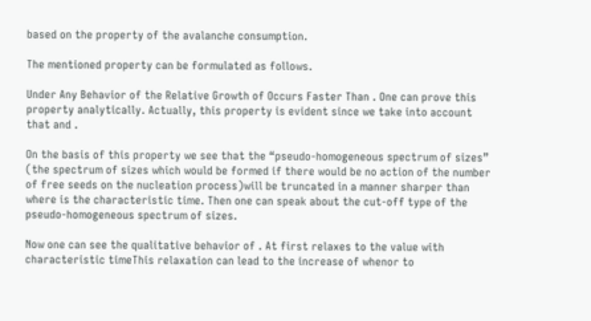based on the property of the avalanche consumption.

The mentioned property can be formulated as follows.

Under Any Behavior of the Relative Growth of Occurs Faster Than . One can prove this property analytically. Actually, this property is evident since we take into account that and .

On the basis of this property we see that the “pseudo-homogeneous spectrum of sizes” (the spectrum of sizes which would be formed if there would be no action of the number of free seeds on the nucleation process)will be truncated in a manner sharper than where is the characteristic time. Then one can speak about the cut-off type of the pseudo-homogeneous spectrum of sizes.

Now one can see the qualitative behavior of . At first relaxes to the value with characteristic timeThis relaxation can lead to the increase of whenor to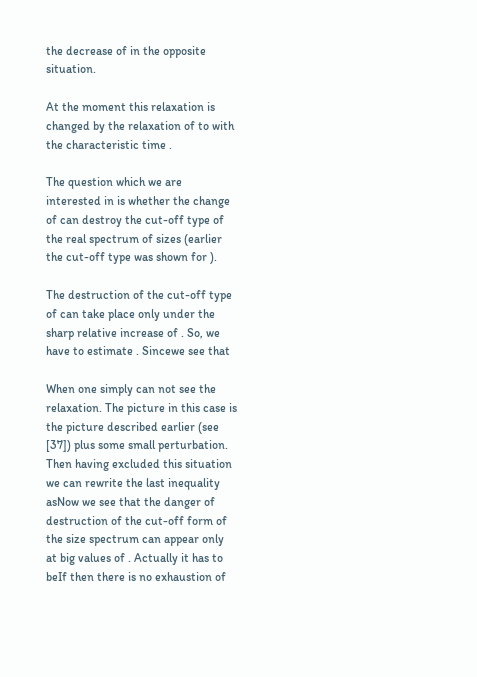the decrease of in the opposite situation.

At the moment this relaxation is changed by the relaxation of to with the characteristic time .

The question which we are interested in is whether the change of can destroy the cut-off type of the real spectrum of sizes (earlier the cut-off type was shown for ).

The destruction of the cut-off type of can take place only under the sharp relative increase of . So, we have to estimate . Sincewe see that

When one simply can not see the relaxation. The picture in this case is the picture described earlier (see [37]) plus some small perturbation. Then having excluded this situation we can rewrite the last inequality asNow we see that the danger of destruction of the cut-off form of the size spectrum can appear only at big values of . Actually it has to beIf then there is no exhaustion of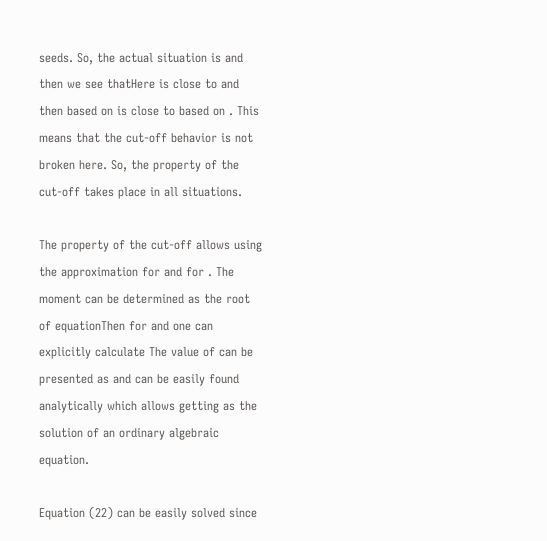seeds. So, the actual situation is and then we see thatHere is close to and then based on is close to based on . This means that the cut-off behavior is not broken here. So, the property of the cut-off takes place in all situations.

The property of the cut-off allows using the approximation for and for . The moment can be determined as the root of equationThen for and one can explicitly calculate The value of can be presented as and can be easily found analytically which allows getting as the solution of an ordinary algebraic equation.

Equation (22) can be easily solved since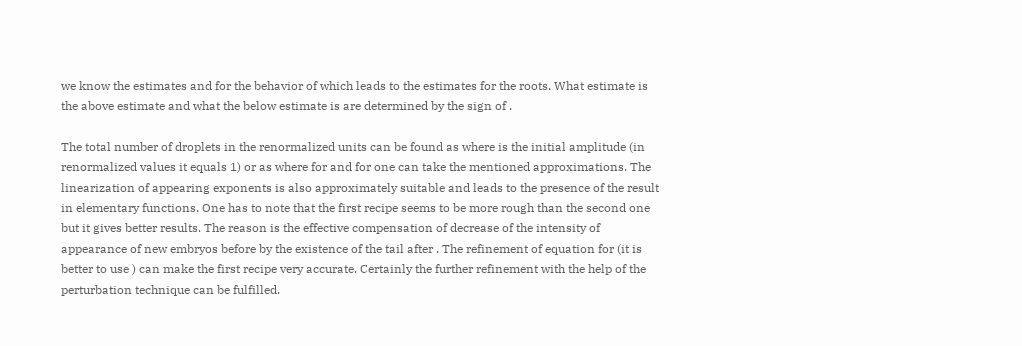we know the estimates and for the behavior of which leads to the estimates for the roots. What estimate is the above estimate and what the below estimate is are determined by the sign of .

The total number of droplets in the renormalized units can be found as where is the initial amplitude (in renormalized values it equals 1) or as where for and for one can take the mentioned approximations. The linearization of appearing exponents is also approximately suitable and leads to the presence of the result in elementary functions. One has to note that the first recipe seems to be more rough than the second one but it gives better results. The reason is the effective compensation of decrease of the intensity of appearance of new embryos before by the existence of the tail after . The refinement of equation for (it is better to use ) can make the first recipe very accurate. Certainly the further refinement with the help of the perturbation technique can be fulfilled.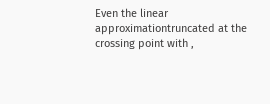Even the linear approximationtruncated at the crossing point with ,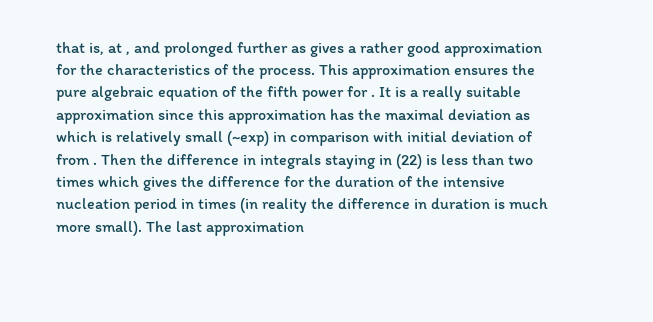that is, at , and prolonged further as gives a rather good approximation for the characteristics of the process. This approximation ensures the pure algebraic equation of the fifth power for . It is a really suitable approximation since this approximation has the maximal deviation as which is relatively small (~exp) in comparison with initial deviation of from . Then the difference in integrals staying in (22) is less than two times which gives the difference for the duration of the intensive nucleation period in times (in reality the difference in duration is much more small). The last approximation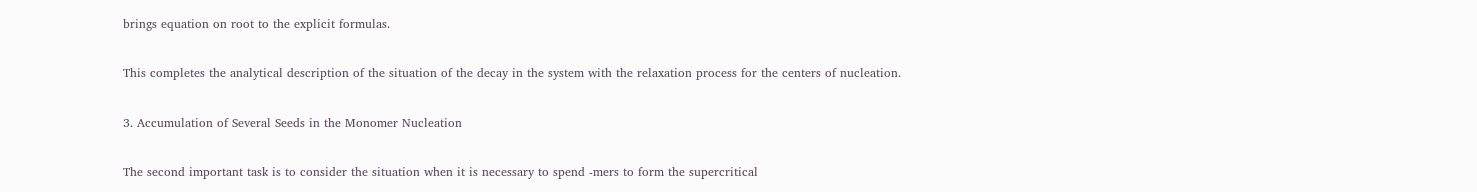brings equation on root to the explicit formulas.

This completes the analytical description of the situation of the decay in the system with the relaxation process for the centers of nucleation.

3. Accumulation of Several Seeds in the Monomer Nucleation

The second important task is to consider the situation when it is necessary to spend -mers to form the supercritical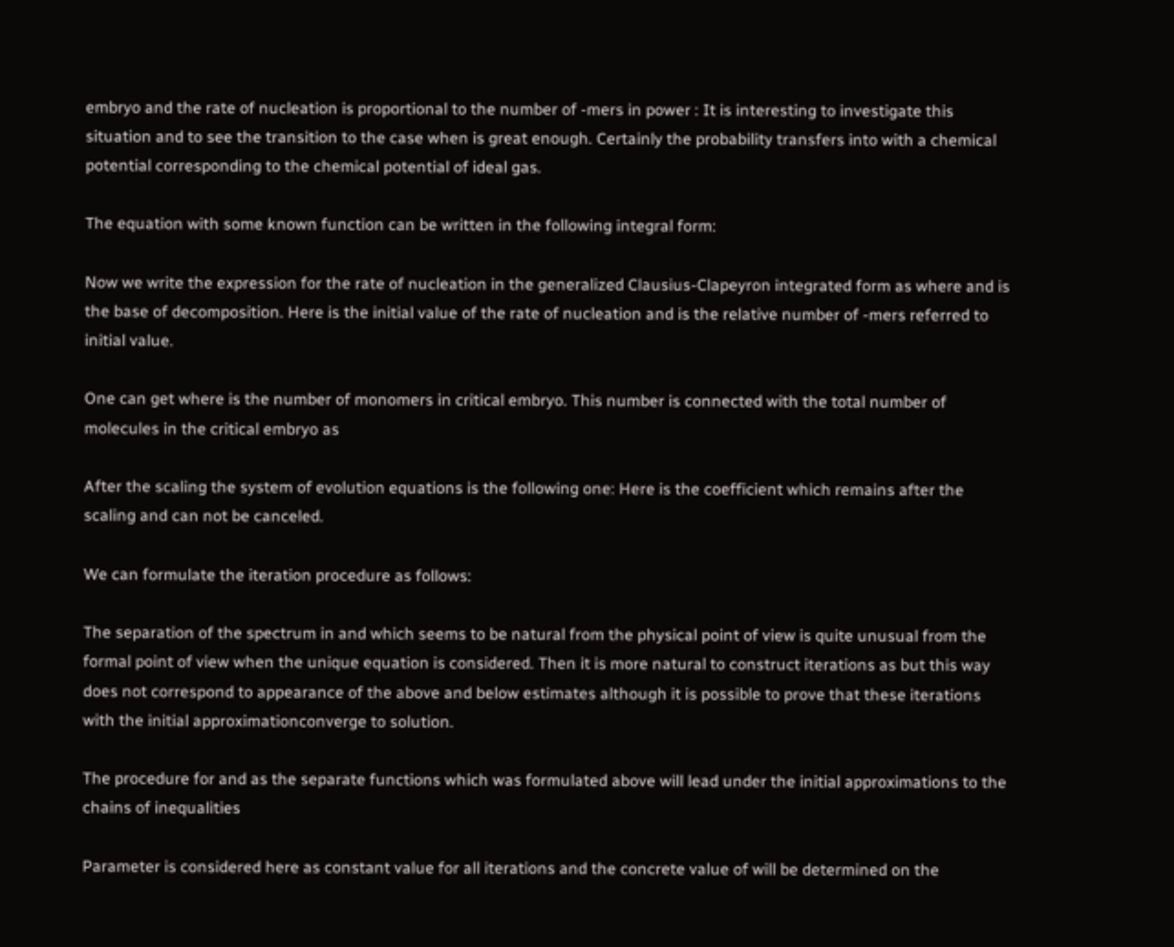embryo and the rate of nucleation is proportional to the number of -mers in power : It is interesting to investigate this situation and to see the transition to the case when is great enough. Certainly the probability transfers into with a chemical potential corresponding to the chemical potential of ideal gas.

The equation with some known function can be written in the following integral form:

Now we write the expression for the rate of nucleation in the generalized Clausius-Clapeyron integrated form as where and is the base of decomposition. Here is the initial value of the rate of nucleation and is the relative number of -mers referred to initial value.

One can get where is the number of monomers in critical embryo. This number is connected with the total number of molecules in the critical embryo as

After the scaling the system of evolution equations is the following one: Here is the coefficient which remains after the scaling and can not be canceled.

We can formulate the iteration procedure as follows:

The separation of the spectrum in and which seems to be natural from the physical point of view is quite unusual from the formal point of view when the unique equation is considered. Then it is more natural to construct iterations as but this way does not correspond to appearance of the above and below estimates although it is possible to prove that these iterations with the initial approximationconverge to solution.

The procedure for and as the separate functions which was formulated above will lead under the initial approximations to the chains of inequalities

Parameter is considered here as constant value for all iterations and the concrete value of will be determined on the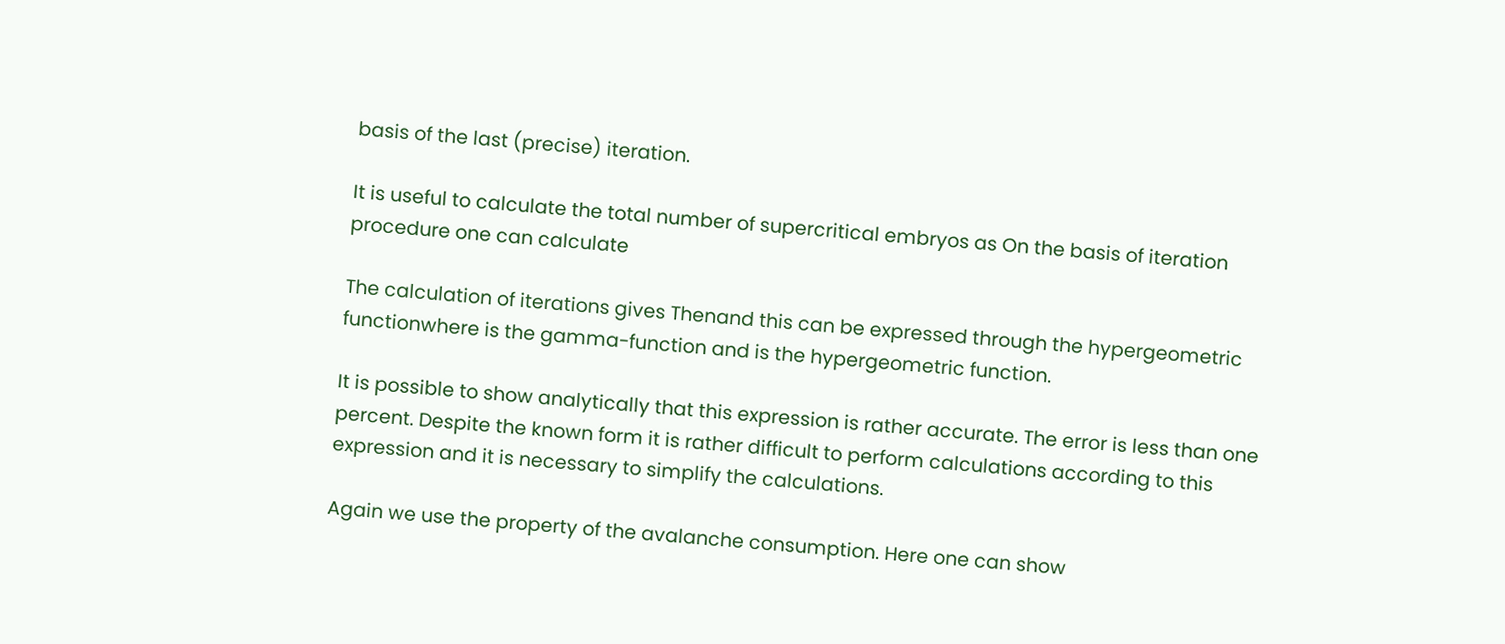basis of the last (precise) iteration.

It is useful to calculate the total number of supercritical embryos as On the basis of iteration procedure one can calculate

The calculation of iterations gives Thenand this can be expressed through the hypergeometric functionwhere is the gamma-function and is the hypergeometric function.

It is possible to show analytically that this expression is rather accurate. The error is less than one percent. Despite the known form it is rather difficult to perform calculations according to this expression and it is necessary to simplify the calculations.

Again we use the property of the avalanche consumption. Here one can show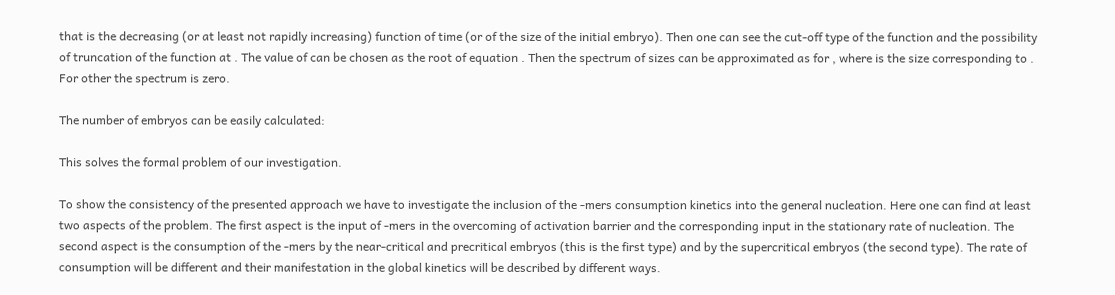that is the decreasing (or at least not rapidly increasing) function of time (or of the size of the initial embryo). Then one can see the cut-off type of the function and the possibility of truncation of the function at . The value of can be chosen as the root of equation . Then the spectrum of sizes can be approximated as for , where is the size corresponding to . For other the spectrum is zero.

The number of embryos can be easily calculated:

This solves the formal problem of our investigation.

To show the consistency of the presented approach we have to investigate the inclusion of the -mers consumption kinetics into the general nucleation. Here one can find at least two aspects of the problem. The first aspect is the input of -mers in the overcoming of activation barrier and the corresponding input in the stationary rate of nucleation. The second aspect is the consumption of the -mers by the near-critical and precritical embryos (this is the first type) and by the supercritical embryos (the second type). The rate of consumption will be different and their manifestation in the global kinetics will be described by different ways.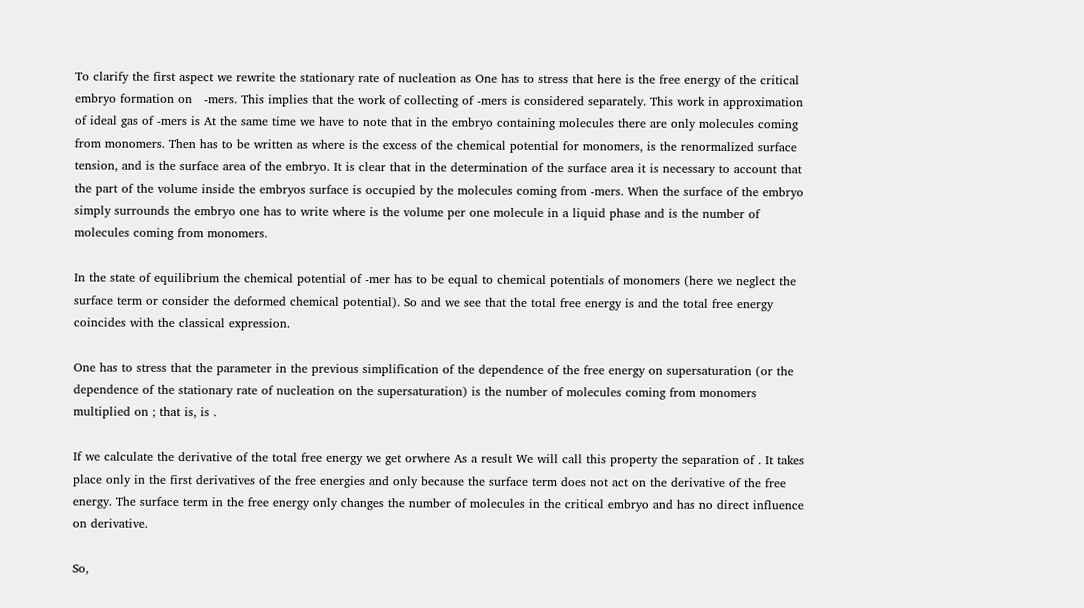To clarify the first aspect we rewrite the stationary rate of nucleation as One has to stress that here is the free energy of the critical embryo formation on   -mers. This implies that the work of collecting of -mers is considered separately. This work in approximation of ideal gas of -mers is At the same time we have to note that in the embryo containing molecules there are only molecules coming from monomers. Then has to be written as where is the excess of the chemical potential for monomers, is the renormalized surface tension, and is the surface area of the embryo. It is clear that in the determination of the surface area it is necessary to account that the part of the volume inside the embryos surface is occupied by the molecules coming from -mers. When the surface of the embryo simply surrounds the embryo one has to write where is the volume per one molecule in a liquid phase and is the number of molecules coming from monomers.

In the state of equilibrium the chemical potential of -mer has to be equal to chemical potentials of monomers (here we neglect the surface term or consider the deformed chemical potential). So and we see that the total free energy is and the total free energy coincides with the classical expression.

One has to stress that the parameter in the previous simplification of the dependence of the free energy on supersaturation (or the dependence of the stationary rate of nucleation on the supersaturation) is the number of molecules coming from monomers multiplied on ; that is, is .

If we calculate the derivative of the total free energy we get orwhere As a result We will call this property the separation of . It takes place only in the first derivatives of the free energies and only because the surface term does not act on the derivative of the free energy. The surface term in the free energy only changes the number of molecules in the critical embryo and has no direct influence on derivative.

So,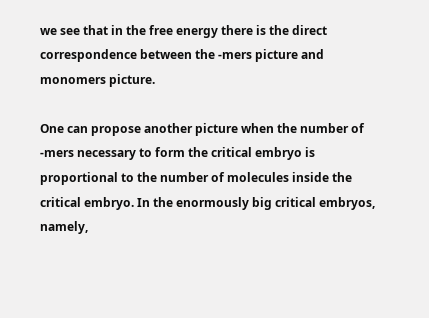we see that in the free energy there is the direct correspondence between the -mers picture and monomers picture.

One can propose another picture when the number of -mers necessary to form the critical embryo is proportional to the number of molecules inside the critical embryo. In the enormously big critical embryos, namely,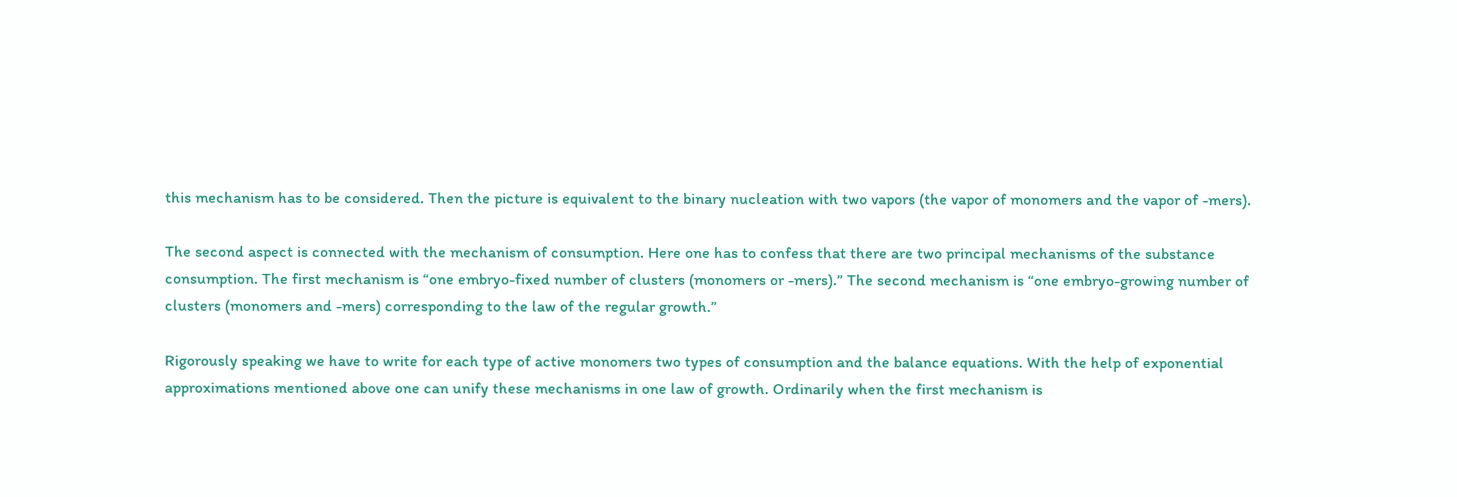this mechanism has to be considered. Then the picture is equivalent to the binary nucleation with two vapors (the vapor of monomers and the vapor of -mers).

The second aspect is connected with the mechanism of consumption. Here one has to confess that there are two principal mechanisms of the substance consumption. The first mechanism is “one embryo-fixed number of clusters (monomers or -mers).” The second mechanism is “one embryo-growing number of clusters (monomers and -mers) corresponding to the law of the regular growth.”

Rigorously speaking we have to write for each type of active monomers two types of consumption and the balance equations. With the help of exponential approximations mentioned above one can unify these mechanisms in one law of growth. Ordinarily when the first mechanism is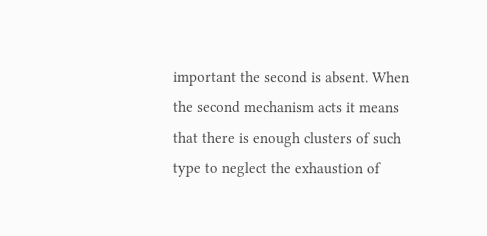important the second is absent. When the second mechanism acts it means that there is enough clusters of such type to neglect the exhaustion of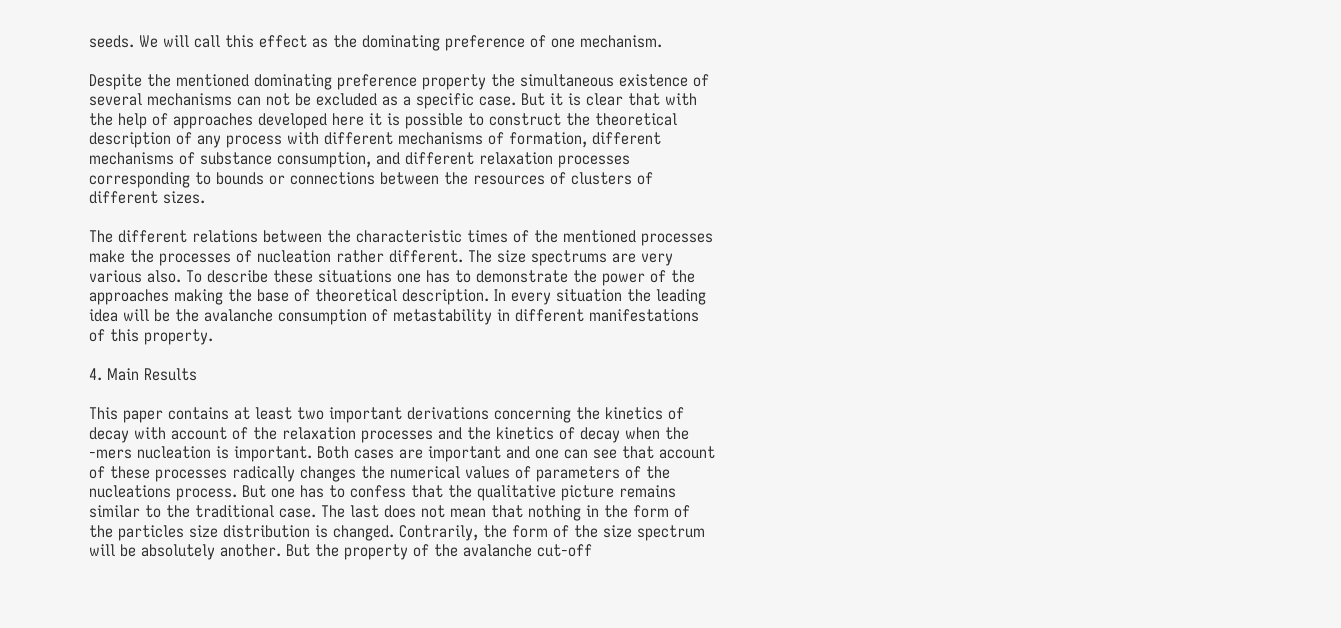seeds. We will call this effect as the dominating preference of one mechanism.

Despite the mentioned dominating preference property the simultaneous existence of several mechanisms can not be excluded as a specific case. But it is clear that with the help of approaches developed here it is possible to construct the theoretical description of any process with different mechanisms of formation, different mechanisms of substance consumption, and different relaxation processes corresponding to bounds or connections between the resources of clusters of different sizes.

The different relations between the characteristic times of the mentioned processes make the processes of nucleation rather different. The size spectrums are very various also. To describe these situations one has to demonstrate the power of the approaches making the base of theoretical description. In every situation the leading idea will be the avalanche consumption of metastability in different manifestations of this property.

4. Main Results

This paper contains at least two important derivations concerning the kinetics of decay with account of the relaxation processes and the kinetics of decay when the -mers nucleation is important. Both cases are important and one can see that account of these processes radically changes the numerical values of parameters of the nucleations process. But one has to confess that the qualitative picture remains similar to the traditional case. The last does not mean that nothing in the form of the particles size distribution is changed. Contrarily, the form of the size spectrum will be absolutely another. But the property of the avalanche cut-off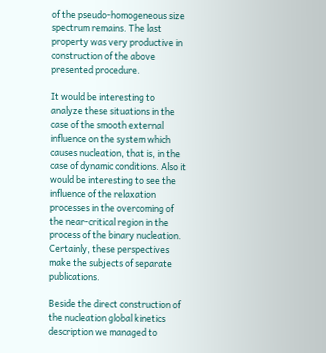of the pseudo-homogeneous size spectrum remains. The last property was very productive in construction of the above presented procedure.

It would be interesting to analyze these situations in the case of the smooth external influence on the system which causes nucleation, that is, in the case of dynamic conditions. Also it would be interesting to see the influence of the relaxation processes in the overcoming of the near-critical region in the process of the binary nucleation. Certainly, these perspectives make the subjects of separate publications.

Beside the direct construction of the nucleation global kinetics description we managed to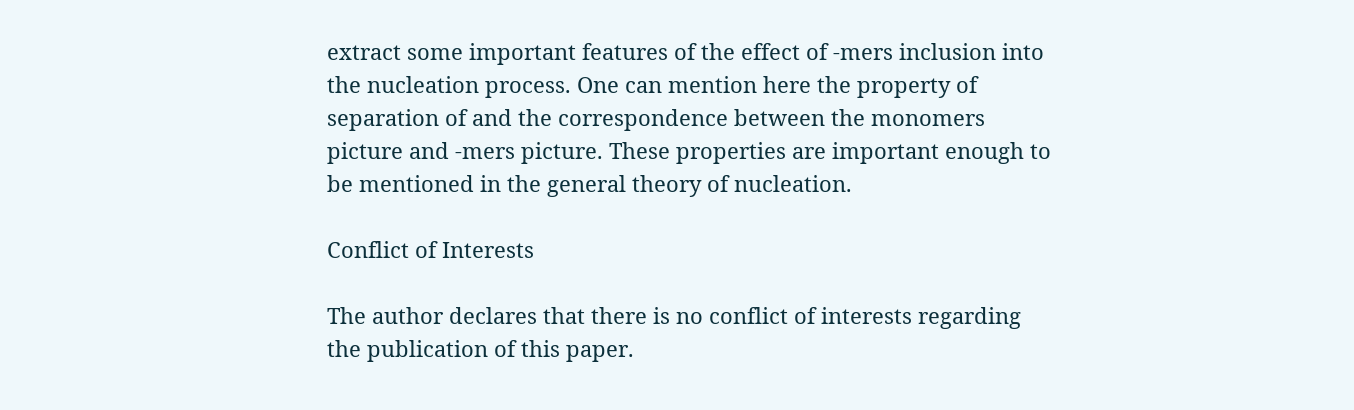extract some important features of the effect of -mers inclusion into the nucleation process. One can mention here the property of separation of and the correspondence between the monomers picture and -mers picture. These properties are important enough to be mentioned in the general theory of nucleation.

Conflict of Interests

The author declares that there is no conflict of interests regarding the publication of this paper.